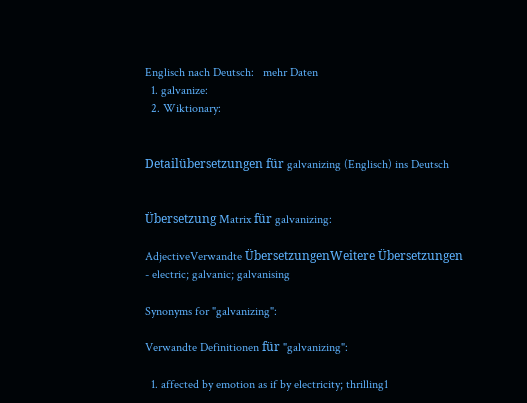Englisch nach Deutsch:   mehr Daten
  1. galvanize:
  2. Wiktionary:


Detailübersetzungen für galvanizing (Englisch) ins Deutsch


Übersetzung Matrix für galvanizing:

AdjectiveVerwandte ÜbersetzungenWeitere Übersetzungen
- electric; galvanic; galvanising

Synonyms for "galvanizing":

Verwandte Definitionen für "galvanizing":

  1. affected by emotion as if by electricity; thrilling1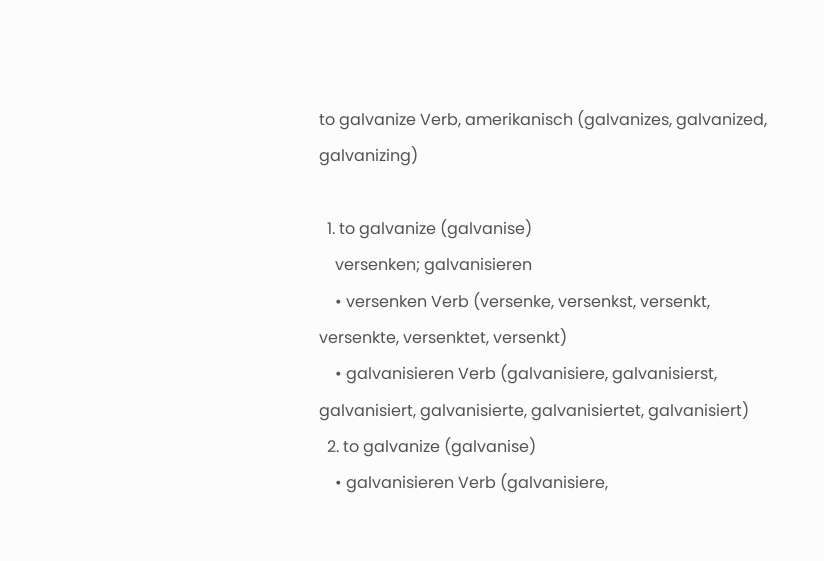to galvanize Verb, amerikanisch (galvanizes, galvanized, galvanizing)

  1. to galvanize (galvanise)
    versenken; galvanisieren
    • versenken Verb (versenke, versenkst, versenkt, versenkte, versenktet, versenkt)
    • galvanisieren Verb (galvanisiere, galvanisierst, galvanisiert, galvanisierte, galvanisiertet, galvanisiert)
  2. to galvanize (galvanise)
    • galvanisieren Verb (galvanisiere,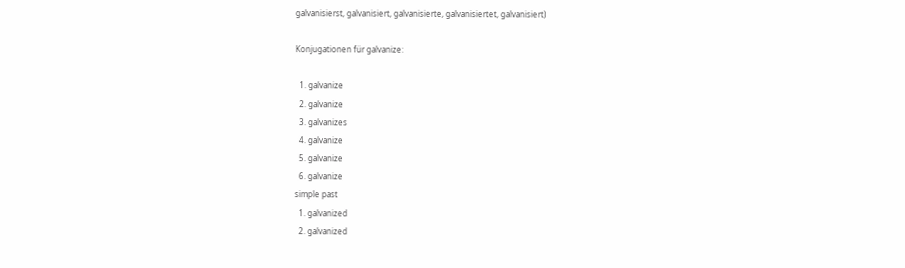galvanisierst, galvanisiert, galvanisierte, galvanisiertet, galvanisiert)

Konjugationen für galvanize:

  1. galvanize
  2. galvanize
  3. galvanizes
  4. galvanize
  5. galvanize
  6. galvanize
simple past
  1. galvanized
  2. galvanized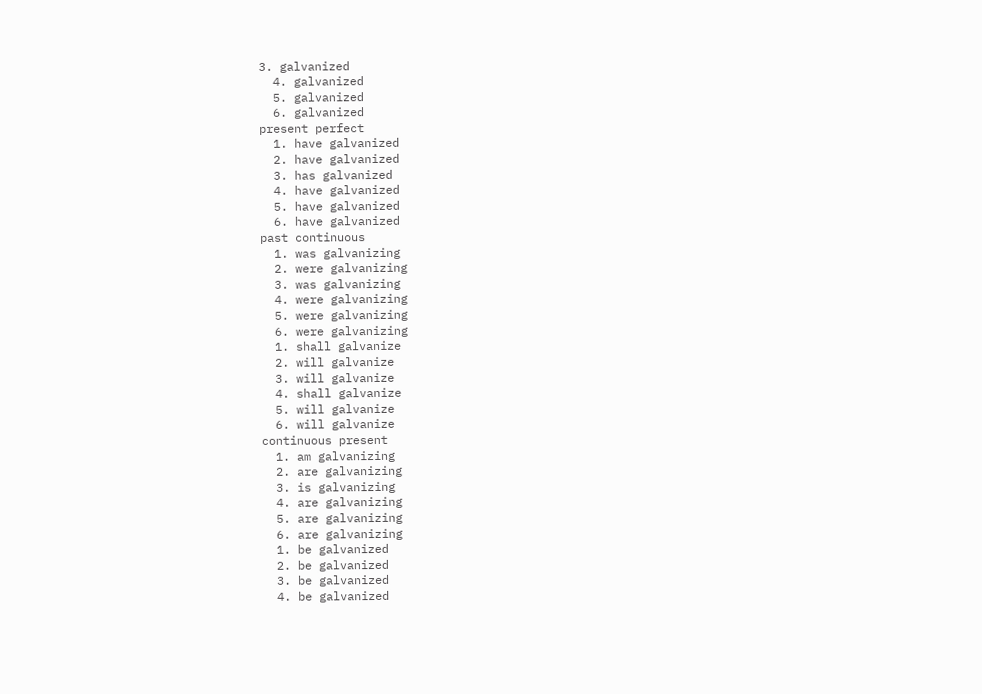3. galvanized
  4. galvanized
  5. galvanized
  6. galvanized
present perfect
  1. have galvanized
  2. have galvanized
  3. has galvanized
  4. have galvanized
  5. have galvanized
  6. have galvanized
past continuous
  1. was galvanizing
  2. were galvanizing
  3. was galvanizing
  4. were galvanizing
  5. were galvanizing
  6. were galvanizing
  1. shall galvanize
  2. will galvanize
  3. will galvanize
  4. shall galvanize
  5. will galvanize
  6. will galvanize
continuous present
  1. am galvanizing
  2. are galvanizing
  3. is galvanizing
  4. are galvanizing
  5. are galvanizing
  6. are galvanizing
  1. be galvanized
  2. be galvanized
  3. be galvanized
  4. be galvanized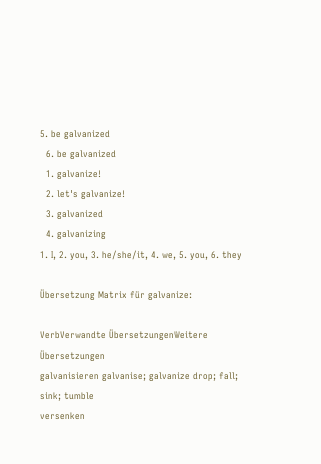5. be galvanized
  6. be galvanized
  1. galvanize!
  2. let's galvanize!
  3. galvanized
  4. galvanizing
1. I, 2. you, 3. he/she/it, 4. we, 5. you, 6. they

Übersetzung Matrix für galvanize:

VerbVerwandte ÜbersetzungenWeitere Übersetzungen
galvanisieren galvanise; galvanize drop; fall; sink; tumble
versenken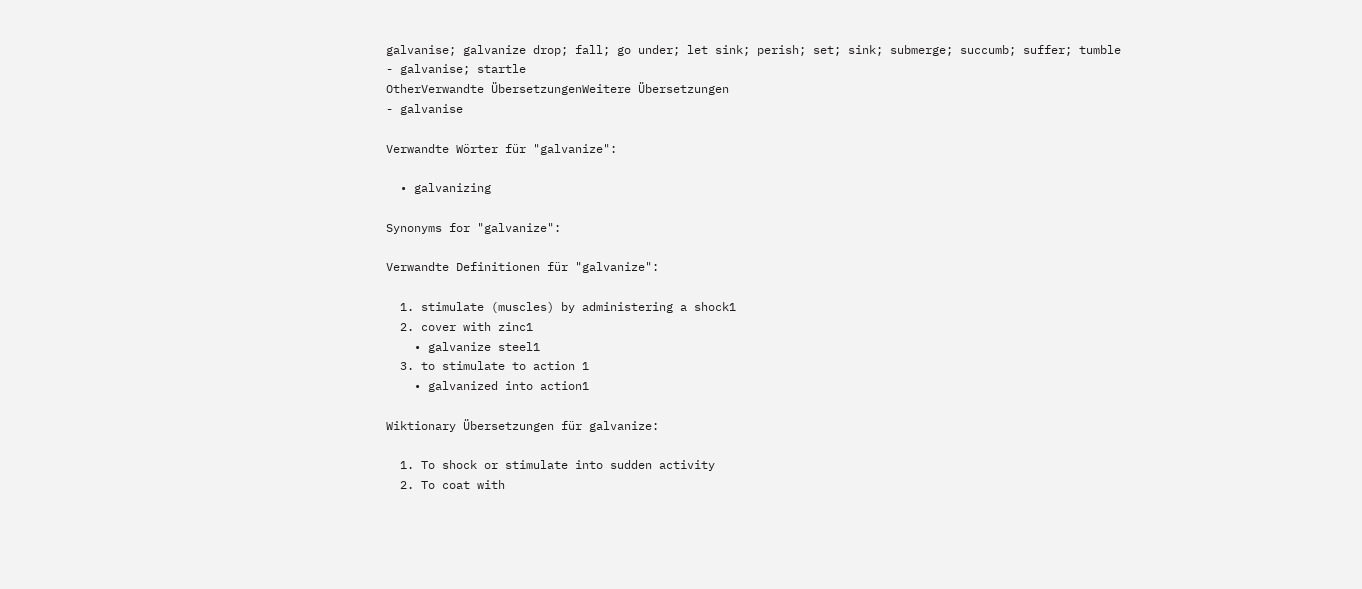galvanise; galvanize drop; fall; go under; let sink; perish; set; sink; submerge; succumb; suffer; tumble
- galvanise; startle
OtherVerwandte ÜbersetzungenWeitere Übersetzungen
- galvanise

Verwandte Wörter für "galvanize":

  • galvanizing

Synonyms for "galvanize":

Verwandte Definitionen für "galvanize":

  1. stimulate (muscles) by administering a shock1
  2. cover with zinc1
    • galvanize steel1
  3. to stimulate to action 1
    • galvanized into action1

Wiktionary Übersetzungen für galvanize:

  1. To shock or stimulate into sudden activity
  2. To coat with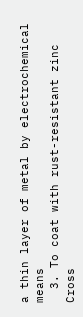a thin layer of metal by electrochemical means
  3. To coat with rust-resistant zinc
Cross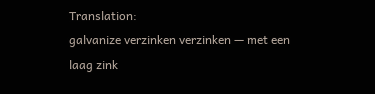Translation:
galvanize verzinken verzinken — met een laag zink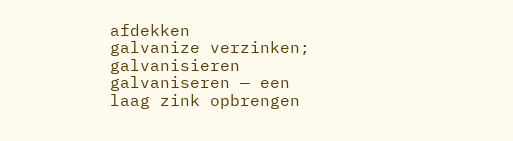afdekken
galvanize verzinken; galvanisieren galvaniseren — een laag zink opbrengen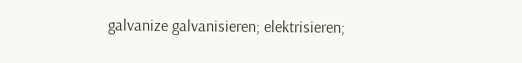galvanize galvanisieren; elektrisieren;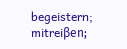begeistern; mitreiβen;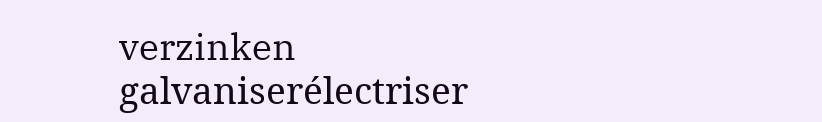verzinken galvaniserélectriser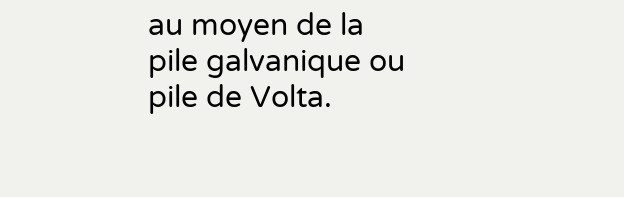au moyen de la pile galvanique ou pile de Volta.